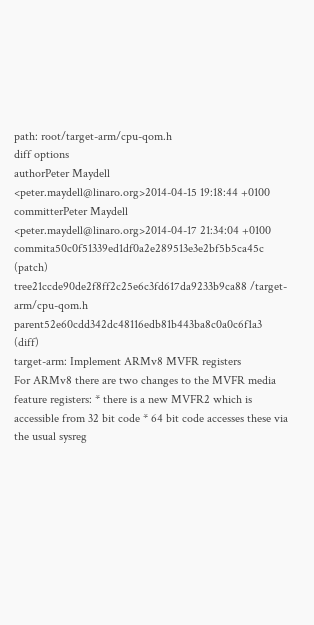path: root/target-arm/cpu-qom.h
diff options
authorPeter Maydell <peter.maydell@linaro.org>2014-04-15 19:18:44 +0100
committerPeter Maydell <peter.maydell@linaro.org>2014-04-17 21:34:04 +0100
commita50c0f51339ed1df0a2e289513e3e2bf5b5ca45c (patch)
tree21ccde90de2f8ff2c25e6c3fd617da9233b9ca88 /target-arm/cpu-qom.h
parent52e60cdd342dc48116edb81b443ba8c0a0c6f1a3 (diff)
target-arm: Implement ARMv8 MVFR registers
For ARMv8 there are two changes to the MVFR media feature registers: * there is a new MVFR2 which is accessible from 32 bit code * 64 bit code accesses these via the usual sysreg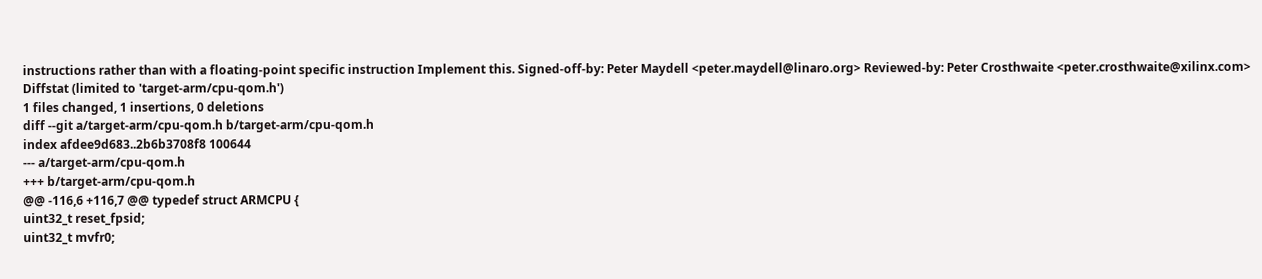instructions rather than with a floating-point specific instruction Implement this. Signed-off-by: Peter Maydell <peter.maydell@linaro.org> Reviewed-by: Peter Crosthwaite <peter.crosthwaite@xilinx.com>
Diffstat (limited to 'target-arm/cpu-qom.h')
1 files changed, 1 insertions, 0 deletions
diff --git a/target-arm/cpu-qom.h b/target-arm/cpu-qom.h
index afdee9d683..2b6b3708f8 100644
--- a/target-arm/cpu-qom.h
+++ b/target-arm/cpu-qom.h
@@ -116,6 +116,7 @@ typedef struct ARMCPU {
uint32_t reset_fpsid;
uint32_t mvfr0;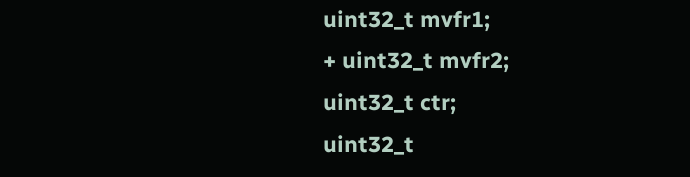uint32_t mvfr1;
+ uint32_t mvfr2;
uint32_t ctr;
uint32_t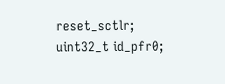reset_sctlr;
uint32_t id_pfr0;